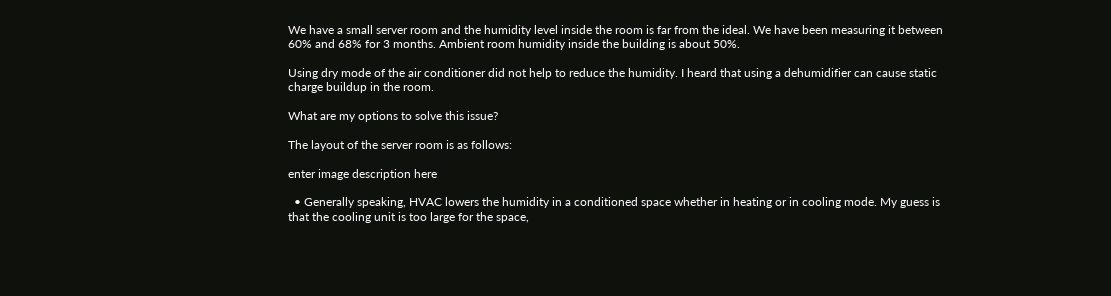We have a small server room and the humidity level inside the room is far from the ideal. We have been measuring it between 60% and 68% for 3 months. Ambient room humidity inside the building is about 50%.

Using dry mode of the air conditioner did not help to reduce the humidity. I heard that using a dehumidifier can cause static charge buildup in the room.

What are my options to solve this issue?

The layout of the server room is as follows:

enter image description here

  • Generally speaking, HVAC lowers the humidity in a conditioned space whether in heating or in cooling mode. My guess is that the cooling unit is too large for the space,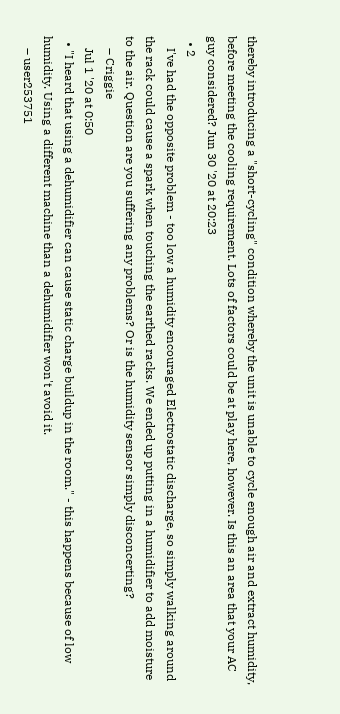thereby introducing a "short-cycling" condition whereby the unit is unable to cycle enough air and extract humidity, before meeting the cooling requirement. Lots of factors could be at play here, however. Is this an area that your AC guy considered? Jun 30 '20 at 20:23
  • 2
    I've had the opposite problem - too low a humidity encouraged Electrostatic discharge, so simply walking around the rack could cause a spark when touching the earthed racks. We ended up putting in a humidifier to add moisture to the air. Question are you suffering any problems? Or is the humidity sensor simply disconcerting?
    – Criggie
    Jul 1 '20 at 0:50
  • "I heard that using a dehumidifier can cause static charge buildup in the room." - this happens because of low humidity. Using a different machine than a dehumidifier won't avoid it.
    – user253751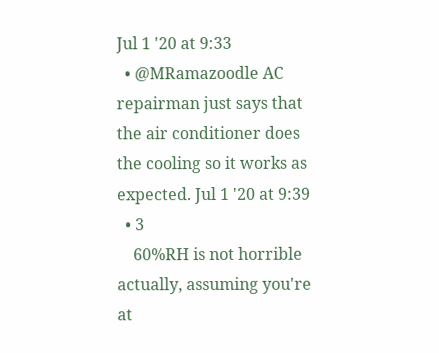Jul 1 '20 at 9:33
  • @MRamazoodle AC repairman just says that the air conditioner does the cooling so it works as expected. Jul 1 '20 at 9:39
  • 3
    60%RH is not horrible actually, assuming you're at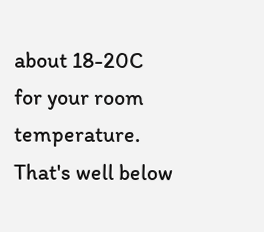about 18-20C for your room temperature. That's well below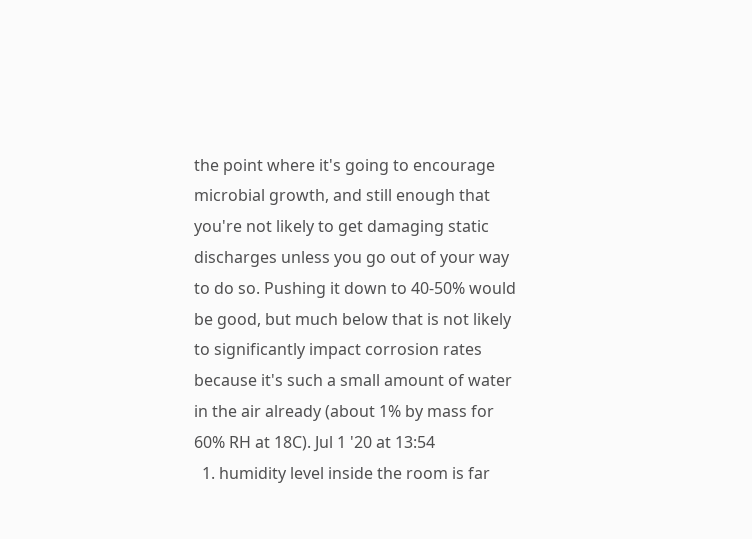the point where it's going to encourage microbial growth, and still enough that you're not likely to get damaging static discharges unless you go out of your way to do so. Pushing it down to 40-50% would be good, but much below that is not likely to significantly impact corrosion rates because it's such a small amount of water in the air already (about 1% by mass for 60% RH at 18C). Jul 1 '20 at 13:54
  1. humidity level inside the room is far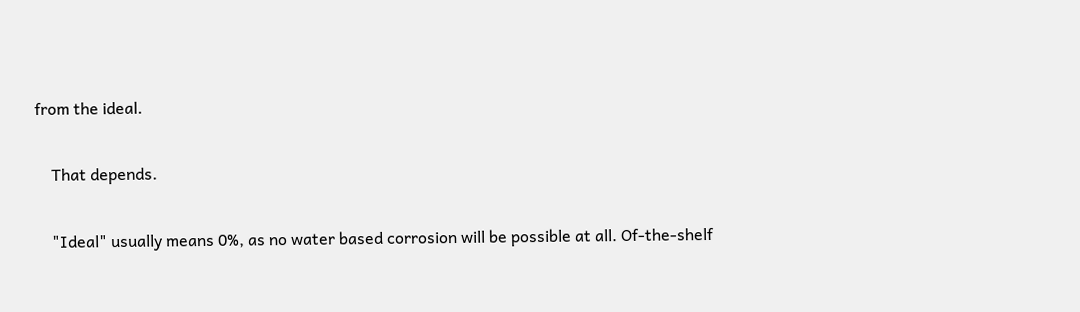from the ideal.

    That depends.

    "Ideal" usually means 0%, as no water based corrosion will be possible at all. Of-the-shelf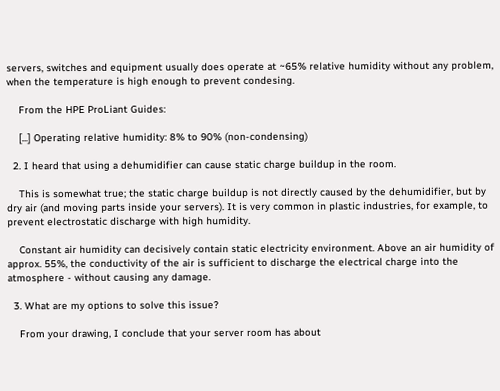servers, switches and equipment usually does operate at ~65% relative humidity without any problem, when the temperature is high enough to prevent condesing.

    From the HPE ProLiant Guides:

    [...] Operating relative humidity: 8% to 90% (non-condensing)

  2. I heard that using a dehumidifier can cause static charge buildup in the room.

    This is somewhat true; the static charge buildup is not directly caused by the dehumidifier, but by dry air (and moving parts inside your servers). It is very common in plastic industries, for example, to prevent electrostatic discharge with high humidity.

    Constant air humidity can decisively contain static electricity environment. Above an air humidity of approx. 55%, the conductivity of the air is sufficient to discharge the electrical charge into the atmosphere - without causing any damage.

  3. What are my options to solve this issue?

    From your drawing, I conclude that your server room has about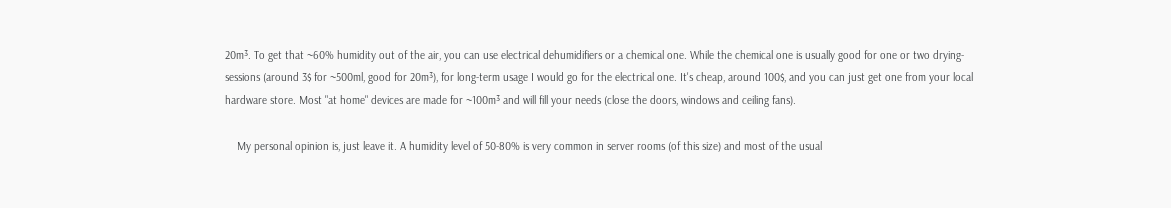20m³. To get that ~60% humidity out of the air, you can use electrical dehumidifiers or a chemical one. While the chemical one is usually good for one or two drying-sessions (around 3$ for ~500ml, good for 20m³), for long-term usage I would go for the electrical one. It's cheap, around 100$, and you can just get one from your local hardware store. Most "at home" devices are made for ~100m³ and will fill your needs (close the doors, windows and ceiling fans).

    My personal opinion is, just leave it. A humidity level of 50-80% is very common in server rooms (of this size) and most of the usual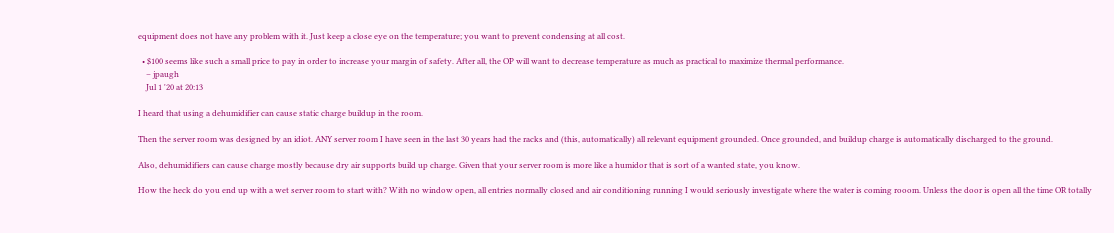equipment does not have any problem with it. Just keep a close eye on the temperature; you want to prevent condensing at all cost.

  • $100 seems like such a small price to pay in order to increase your margin of safety. After all, the OP will want to decrease temperature as much as practical to maximize thermal performance.
    – jpaugh
    Jul 1 '20 at 20:13

I heard that using a dehumidifier can cause static charge buildup in the room.

Then the server room was designed by an idiot. ANY server room I have seen in the last 30 years had the racks and (this, automatically) all relevant equipment grounded. Once grounded, and buildup charge is automatically discharged to the ground.

Also, dehumidifiers can cause charge mostly because dry air supports build up charge. Given that your server room is more like a humidor that is sort of a wanted state, you know.

How the heck do you end up with a wet server room to start with? With no window open, all entries normally closed and air conditioning running I would seriously investigate where the water is coming rooom. Unless the door is open all the time OR totally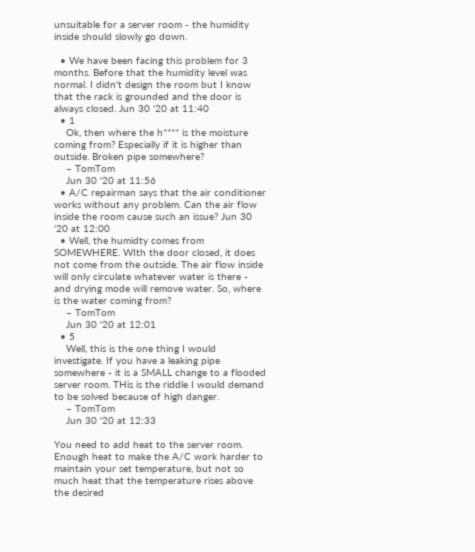unsuitable for a server room - the humidity inside should slowly go down.

  • We have been facing this problem for 3 months. Before that the humidity level was normal. I didn't design the room but I know that the rack is grounded and the door is always closed. Jun 30 '20 at 11:40
  • 1
    Ok, then where the h**** is the moisture coming from? Especially if it is higher than outside. Broken pipe somewhere?
    – TomTom
    Jun 30 '20 at 11:56
  • A/C repairman says that the air conditioner works without any problem. Can the air flow inside the room cause such an issue? Jun 30 '20 at 12:00
  • Well, the humidty comes from SOMEWHERE. WIth the door closed, it does not come from the outside. The air flow inside will only circulate whatever water is there - and drying mode will remove water. So, where is the water coming from?
    – TomTom
    Jun 30 '20 at 12:01
  • 5
    Well, this is the one thing I would investigate. If you have a leaking pipe somewhere - it is a SMALL change to a flooded server room. THis is the riddle I would demand to be solved because of high danger.
    – TomTom
    Jun 30 '20 at 12:33

You need to add heat to the server room. Enough heat to make the A/C work harder to maintain your set temperature, but not so much heat that the temperature rises above the desired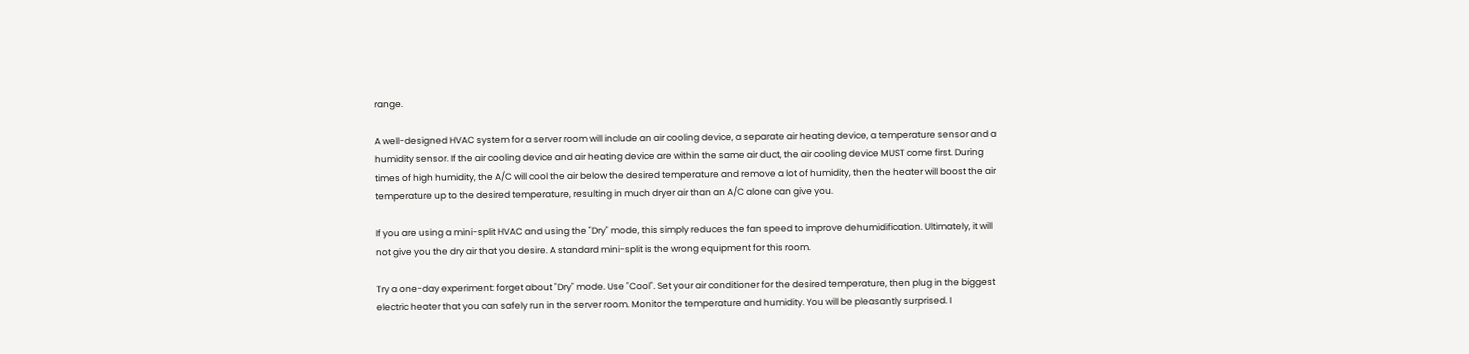range.

A well-designed HVAC system for a server room will include an air cooling device, a separate air heating device, a temperature sensor and a humidity sensor. If the air cooling device and air heating device are within the same air duct, the air cooling device MUST come first. During times of high humidity, the A/C will cool the air below the desired temperature and remove a lot of humidity, then the heater will boost the air temperature up to the desired temperature, resulting in much dryer air than an A/C alone can give you.

If you are using a mini-split HVAC and using the "Dry" mode, this simply reduces the fan speed to improve dehumidification. Ultimately, it will not give you the dry air that you desire. A standard mini-split is the wrong equipment for this room.

Try a one-day experiment: forget about "Dry" mode. Use "Cool". Set your air conditioner for the desired temperature, then plug in the biggest electric heater that you can safely run in the server room. Monitor the temperature and humidity. You will be pleasantly surprised. I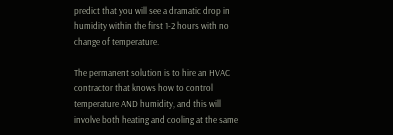predict that you will see a dramatic drop in humidity within the first 1-2 hours with no change of temperature.

The permanent solution is to hire an HVAC contractor that knows how to control temperature AND humidity, and this will involve both heating and cooling at the same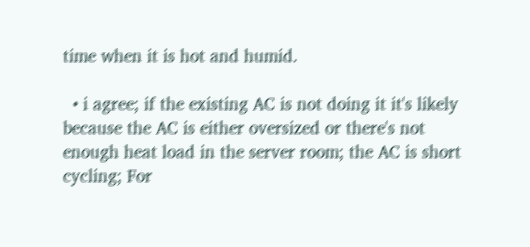time when it is hot and humid.

  • i agree; if the existing AC is not doing it it's likely because the AC is either oversized or there's not enough heat load in the server room; the AC is short cycling; For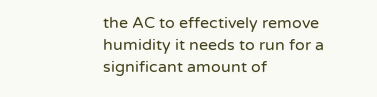the AC to effectively remove humidity it needs to run for a significant amount of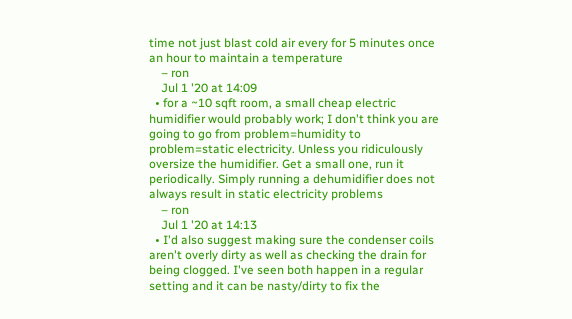time not just blast cold air every for 5 minutes once an hour to maintain a temperature
    – ron
    Jul 1 '20 at 14:09
  • for a ~10 sqft room, a small cheap electric humidifier would probably work; I don't think you are going to go from problem=humidity to problem=static electricity. Unless you ridiculously oversize the humidifier. Get a small one, run it periodically. Simply running a dehumidifier does not always result in static electricity problems
    – ron
    Jul 1 '20 at 14:13
  • I'd also suggest making sure the condenser coils aren't overly dirty as well as checking the drain for being clogged. I've seen both happen in a regular setting and it can be nasty/dirty to fix the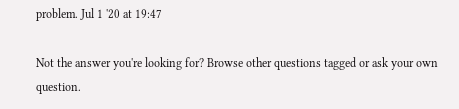problem. Jul 1 '20 at 19:47

Not the answer you're looking for? Browse other questions tagged or ask your own question.